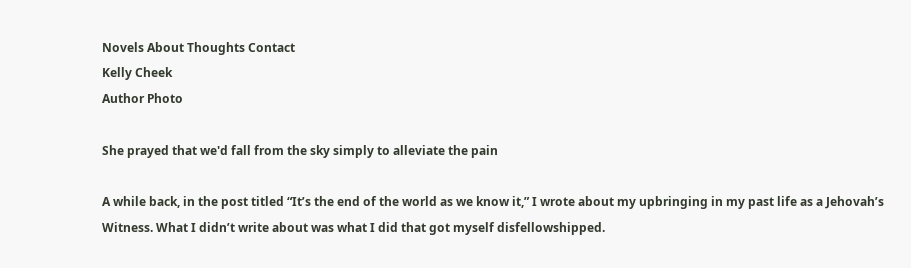Novels About Thoughts Contact
Kelly Cheek
Author Photo

She prayed that we'd fall from the sky simply to alleviate the pain

A while back, in the post titled “It’s the end of the world as we know it,” I wrote about my upbringing in my past life as a Jehovah’s Witness. What I didn’t write about was what I did that got myself disfellowshipped.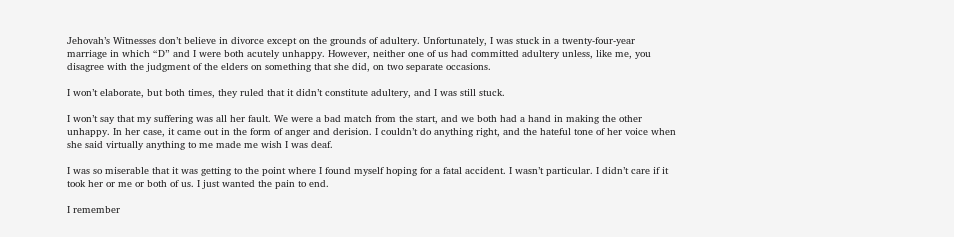Jehovah’s Witnesses don’t believe in divorce except on the grounds of adultery. Unfortunately, I was stuck in a twenty-four-year marriage in which “D” and I were both acutely unhappy. However, neither one of us had committed adultery unless, like me, you disagree with the judgment of the elders on something that she did, on two separate occasions.

I won’t elaborate, but both times, they ruled that it didn’t constitute adultery, and I was still stuck.

I won’t say that my suffering was all her fault. We were a bad match from the start, and we both had a hand in making the other unhappy. In her case, it came out in the form of anger and derision. I couldn’t do anything right, and the hateful tone of her voice when she said virtually anything to me made me wish I was deaf.

I was so miserable that it was getting to the point where I found myself hoping for a fatal accident. I wasn’t particular. I didn’t care if it took her or me or both of us. I just wanted the pain to end.

I remember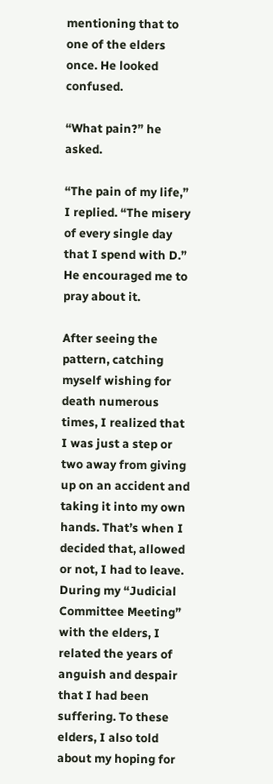mentioning that to one of the elders once. He looked confused.

“What pain?” he asked.

“The pain of my life,” I replied. “The misery of every single day that I spend with D.” He encouraged me to pray about it.

After seeing the pattern, catching myself wishing for death numerous times, I realized that I was just a step or two away from giving up on an accident and taking it into my own hands. That’s when I decided that, allowed or not, I had to leave. During my “Judicial Committee Meeting” with the elders, I related the years of anguish and despair that I had been suffering. To these elders, I also told about my hoping for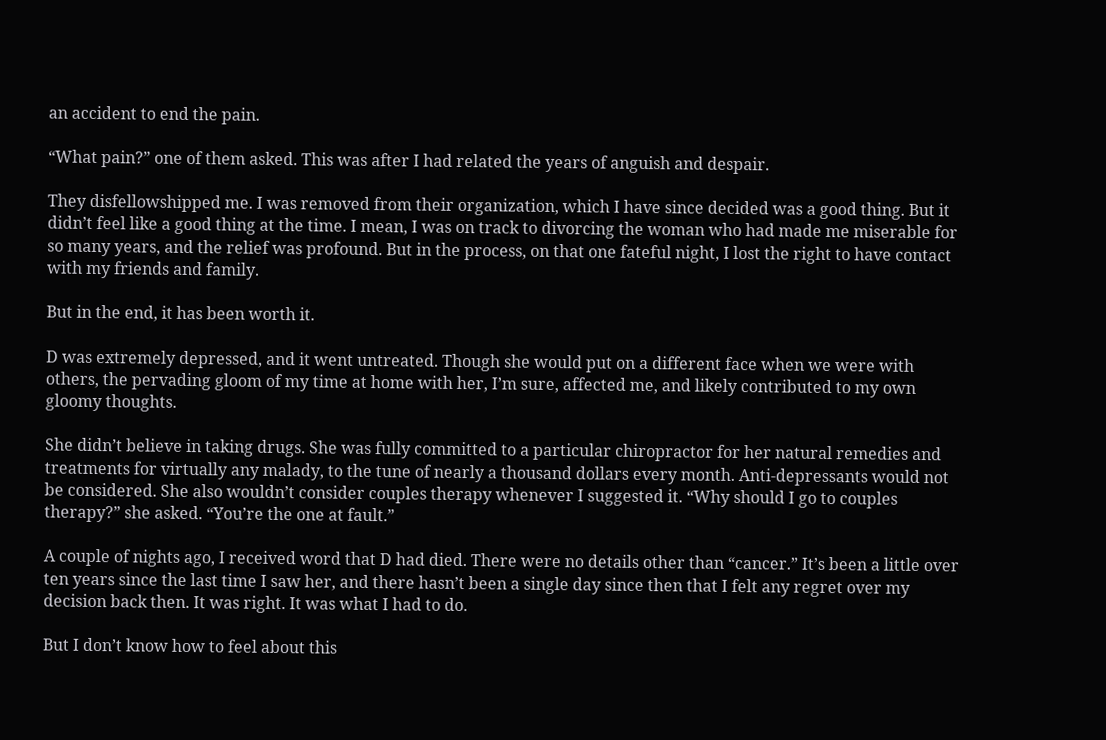an accident to end the pain.

“What pain?” one of them asked. This was after I had related the years of anguish and despair.

They disfellowshipped me. I was removed from their organization, which I have since decided was a good thing. But it didn’t feel like a good thing at the time. I mean, I was on track to divorcing the woman who had made me miserable for so many years, and the relief was profound. But in the process, on that one fateful night, I lost the right to have contact with my friends and family.

But in the end, it has been worth it.

D was extremely depressed, and it went untreated. Though she would put on a different face when we were with others, the pervading gloom of my time at home with her, I’m sure, affected me, and likely contributed to my own gloomy thoughts.

She didn’t believe in taking drugs. She was fully committed to a particular chiropractor for her natural remedies and treatments for virtually any malady, to the tune of nearly a thousand dollars every month. Anti-depressants would not be considered. She also wouldn’t consider couples therapy whenever I suggested it. “Why should I go to couples therapy?” she asked. “You’re the one at fault.”

A couple of nights ago, I received word that D had died. There were no details other than “cancer.” It’s been a little over ten years since the last time I saw her, and there hasn’t been a single day since then that I felt any regret over my decision back then. It was right. It was what I had to do.

But I don’t know how to feel about this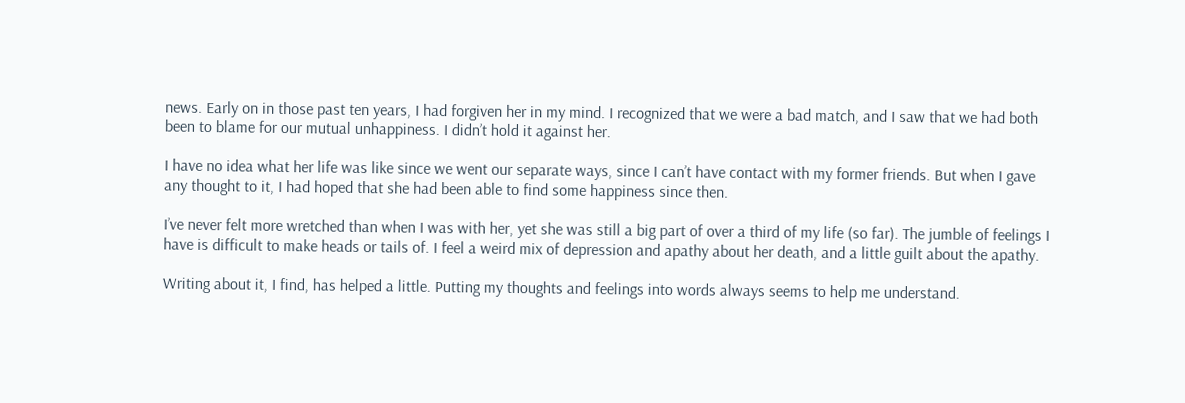news. Early on in those past ten years, I had forgiven her in my mind. I recognized that we were a bad match, and I saw that we had both been to blame for our mutual unhappiness. I didn’t hold it against her.

I have no idea what her life was like since we went our separate ways, since I can’t have contact with my former friends. But when I gave any thought to it, I had hoped that she had been able to find some happiness since then.

I’ve never felt more wretched than when I was with her, yet she was still a big part of over a third of my life (so far). The jumble of feelings I have is difficult to make heads or tails of. I feel a weird mix of depression and apathy about her death, and a little guilt about the apathy.

Writing about it, I find, has helped a little. Putting my thoughts and feelings into words always seems to help me understand.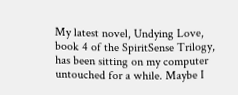My latest novel, Undying Love, book 4 of the SpiritSense Trilogy, has been sitting on my computer untouched for a while. Maybe I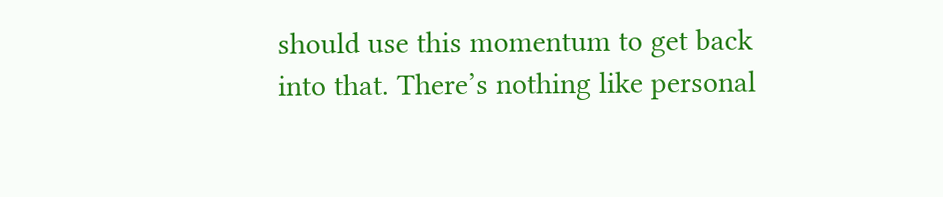should use this momentum to get back into that. There’s nothing like personal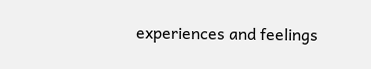experiences and feelings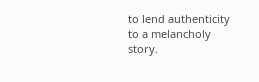to lend authenticity to a melancholy story.